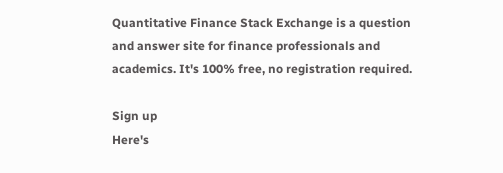Quantitative Finance Stack Exchange is a question and answer site for finance professionals and academics. It's 100% free, no registration required.

Sign up
Here's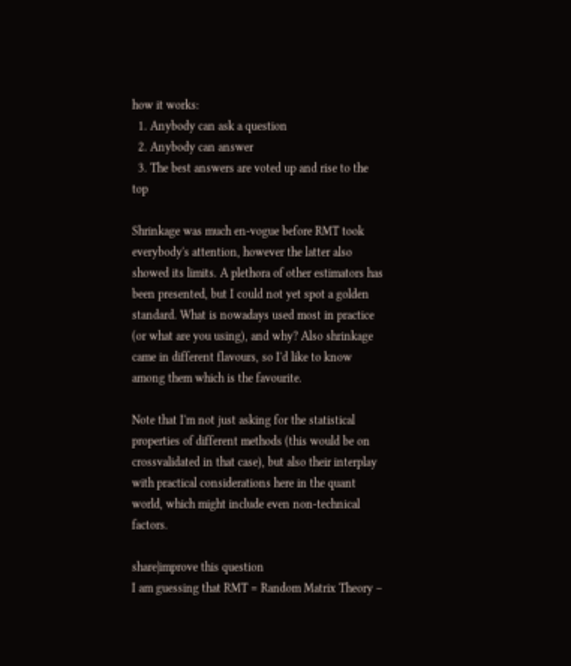how it works:
  1. Anybody can ask a question
  2. Anybody can answer
  3. The best answers are voted up and rise to the top

Shrinkage was much en-vogue before RMT took everybody's attention, however the latter also showed its limits. A plethora of other estimators has been presented, but I could not yet spot a golden standard. What is nowadays used most in practice (or what are you using), and why? Also shrinkage came in different flavours, so I'd like to know among them which is the favourite.

Note that I'm not just asking for the statistical properties of different methods (this would be on crossvalidated in that case), but also their interplay with practical considerations here in the quant world, which might include even non-technical factors.

share|improve this question
I am guessing that RMT = Random Matrix Theory –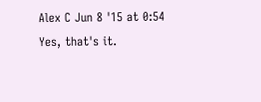Alex C Jun 8 '15 at 0:54
Yes, that's it.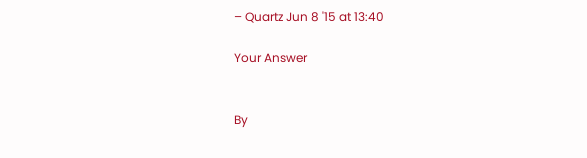– Quartz Jun 8 '15 at 13:40

Your Answer


By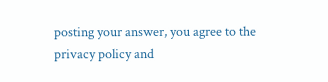posting your answer, you agree to the privacy policy and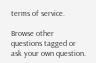terms of service.

Browse other questions tagged or ask your own question.